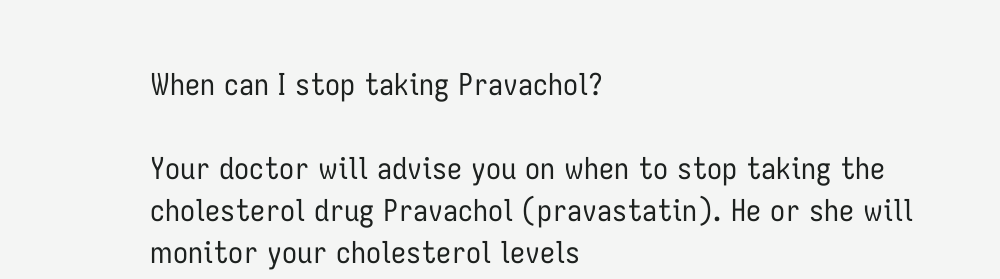When can I stop taking Pravachol?

Your doctor will advise you on when to stop taking the cholesterol drug Pravachol (pravastatin). He or she will monitor your cholesterol levels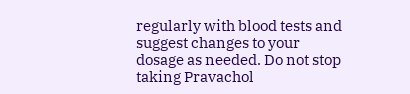regularly with blood tests and suggest changes to your dosage as needed. Do not stop taking Pravachol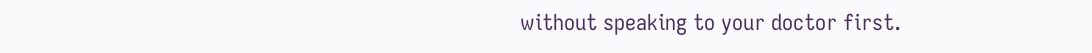without speaking to your doctor first.